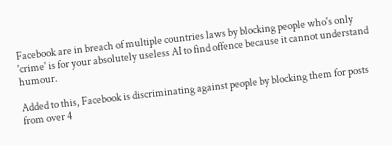Facebook are in breach of multiple countries laws by blocking people who's only 'crime' is for your absolutely useless AI to find offence because it cannot understand humour.

Added to this, Facebook is discriminating against people by blocking them for posts from over 4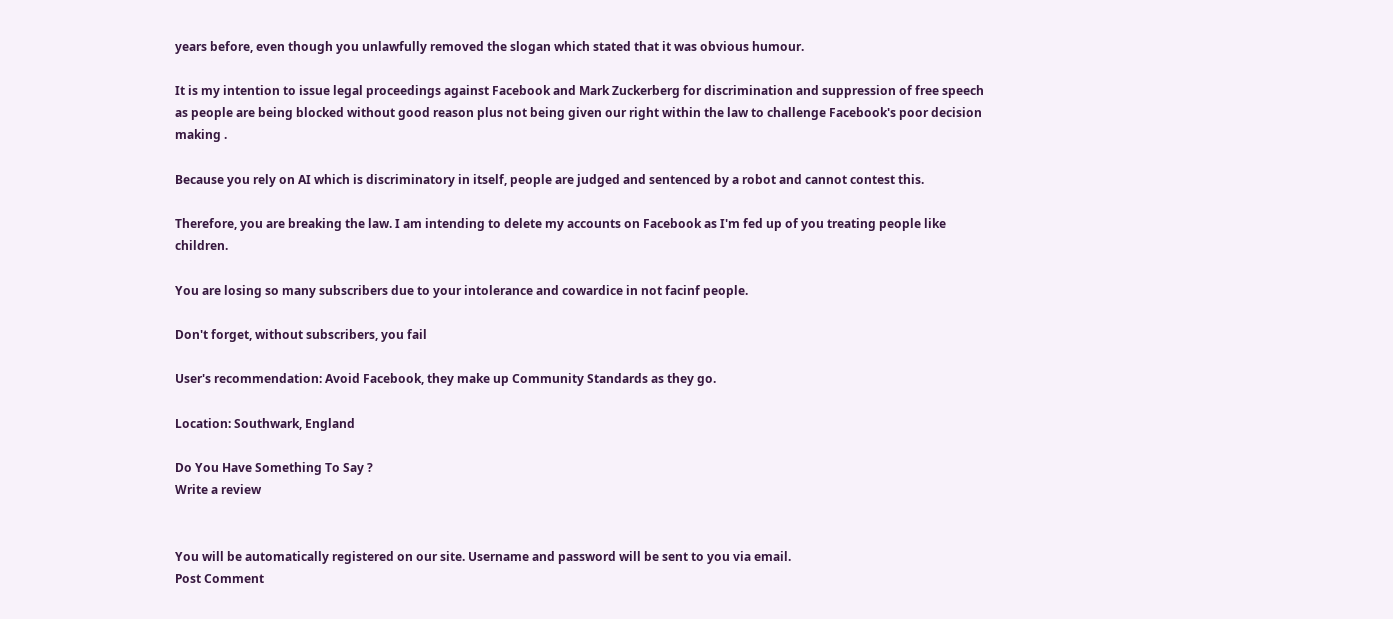years before, even though you unlawfully removed the slogan which stated that it was obvious humour.

It is my intention to issue legal proceedings against Facebook and Mark Zuckerberg for discrimination and suppression of free speech as people are being blocked without good reason plus not being given our right within the law to challenge Facebook's poor decision making .

Because you rely on AI which is discriminatory in itself, people are judged and sentenced by a robot and cannot contest this.

Therefore, you are breaking the law. I am intending to delete my accounts on Facebook as I'm fed up of you treating people like children.

You are losing so many subscribers due to your intolerance and cowardice in not facinf people.

Don't forget, without subscribers, you fail

User's recommendation: Avoid Facebook, they make up Community Standards as they go.

Location: Southwark, England

Do You Have Something To Say ?
Write a review


You will be automatically registered on our site. Username and password will be sent to you via email.
Post Comment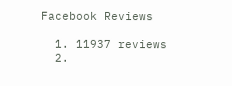Facebook Reviews

  1. 11937 reviews
  2.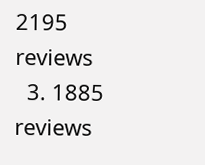2195 reviews
  3. 1885 reviews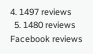4. 1497 reviews
  5. 1480 reviews
Facebook reviews